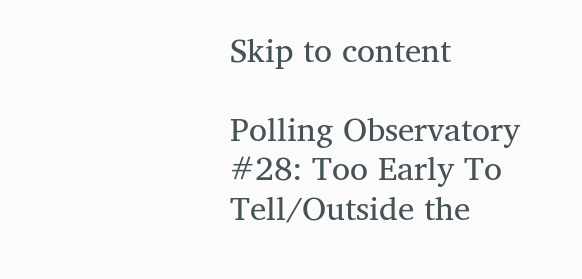Skip to content

Polling Observatory #28: Too Early To Tell/Outside the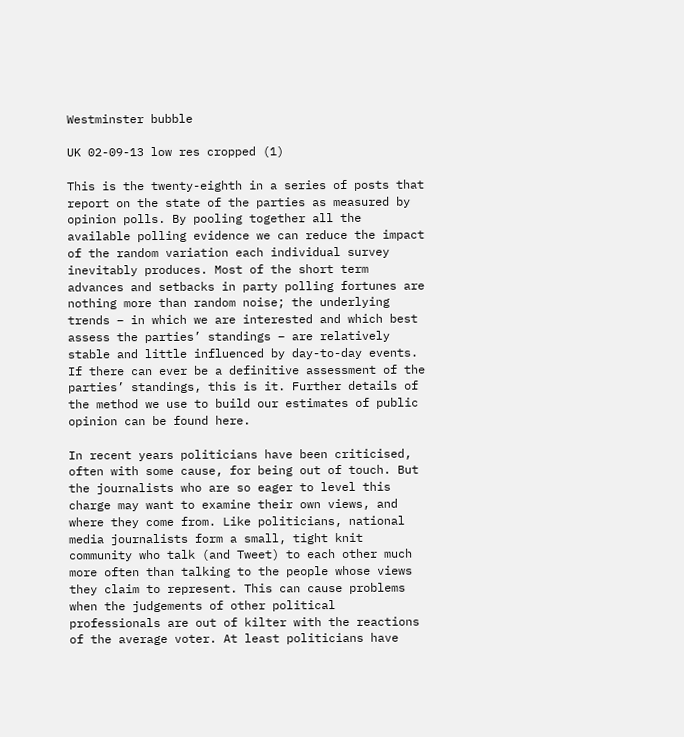Westminster bubble

UK 02-09-13 low res cropped (1)

This is the twenty-eighth in a series of posts that report on the state of the parties as measured by opinion polls. By pooling together all the available polling evidence we can reduce the impact of the random variation each individual survey inevitably produces. Most of the short term advances and setbacks in party polling fortunes are nothing more than random noise; the underlying trends – in which we are interested and which best assess the parties’ standings – are relatively stable and little influenced by day-to-day events. If there can ever be a definitive assessment of the parties’ standings, this is it. Further details of the method we use to build our estimates of public opinion can be found here.

In recent years politicians have been criticised, often with some cause, for being out of touch. But the journalists who are so eager to level this charge may want to examine their own views, and where they come from. Like politicians, national media journalists form a small, tight knit community who talk (and Tweet) to each other much more often than talking to the people whose views they claim to represent. This can cause problems when the judgements of other political professionals are out of kilter with the reactions of the average voter. At least politicians have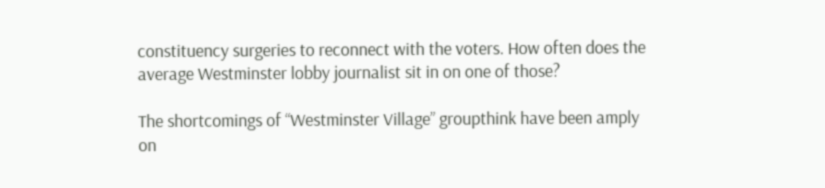constituency surgeries to reconnect with the voters. How often does the average Westminster lobby journalist sit in on one of those?

The shortcomings of “Westminster Village” groupthink have been amply on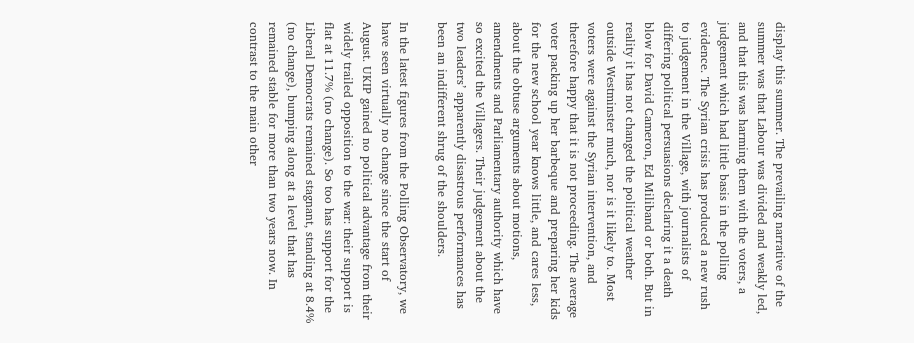display this summer. The prevailing narrative of the summer was that Labour was divided and weakly led, and that this was harming them with the voters, a judgement which had little basis in the polling evidence. The Syrian crisis has produced a new rush to judgement in the Village, with journalists of differing political persuasions declaring it a death blow for David Cameron, Ed Miliband or both. But in reality it has not changed the political weather outside Westminster much, nor is it likely to. Most voters were against the Syrian intervention, and therefore happy that it is not proceeding. The average voter packing up her barbeque and preparing her kids for the new school year knows little, and cares less, about the obtuse arguments about motions, amendments and Parliamentary authority which have so excited the Villagers. Their judgement about the two leaders’ apparently disastrous performances has been an indifferent shrug of the shoulders.

In the latest figures from the Polling Observatory, we have seen virtually no change since the start of August. UKIP gained no political advantage from their widely trailed opposition to the war: their support is flat at 11.7% (no change). So too has support for the Liberal Democrats remained stagnant, standing at 8.4% (no change), bumping along at a level that has remained stable for more than two years now. In contrast to the main other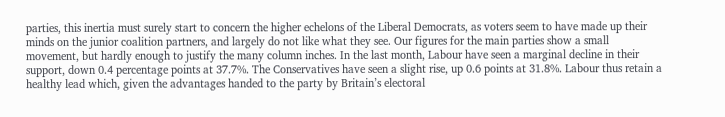parties, this inertia must surely start to concern the higher echelons of the Liberal Democrats, as voters seem to have made up their minds on the junior coalition partners, and largely do not like what they see. Our figures for the main parties show a small movement, but hardly enough to justify the many column inches. In the last month, Labour have seen a marginal decline in their support, down 0.4 percentage points at 37.7%. The Conservatives have seen a slight rise, up 0.6 points at 31.8%. Labour thus retain a healthy lead which, given the advantages handed to the party by Britain’s electoral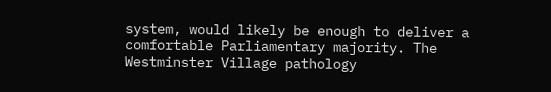system, would likely be enough to deliver a comfortable Parliamentary majority. The Westminster Village pathology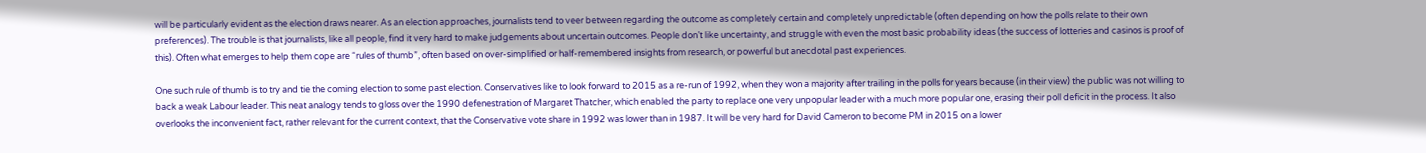will be particularly evident as the election draws nearer. As an election approaches, journalists tend to veer between regarding the outcome as completely certain and completely unpredictable (often depending on how the polls relate to their own preferences). The trouble is that journalists, like all people, find it very hard to make judgements about uncertain outcomes. People don’t like uncertainty, and struggle with even the most basic probability ideas (the success of lotteries and casinos is proof of this). Often what emerges to help them cope are “rules of thumb”, often based on over-simplified or half-remembered insights from research, or powerful but anecdotal past experiences.

One such rule of thumb is to try and tie the coming election to some past election. Conservatives like to look forward to 2015 as a re-run of 1992, when they won a majority after trailing in the polls for years because (in their view) the public was not willing to back a weak Labour leader. This neat analogy tends to gloss over the 1990 defenestration of Margaret Thatcher, which enabled the party to replace one very unpopular leader with a much more popular one, erasing their poll deficit in the process. It also overlooks the inconvenient fact, rather relevant for the current context, that the Conservative vote share in 1992 was lower than in 1987. It will be very hard for David Cameron to become PM in 2015 on a lower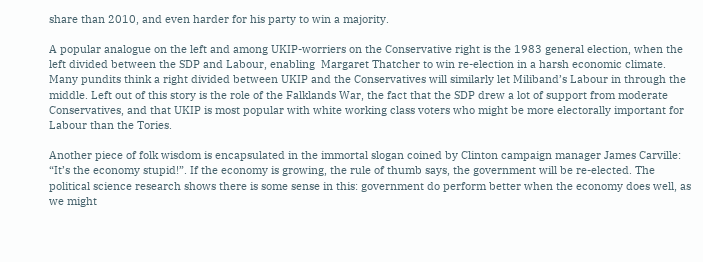share than 2010, and even harder for his party to win a majority.

A popular analogue on the left and among UKIP-worriers on the Conservative right is the 1983 general election, when the left divided between the SDP and Labour, enabling  Margaret Thatcher to win re-election in a harsh economic climate. Many pundits think a right divided between UKIP and the Conservatives will similarly let Miliband’s Labour in through the middle. Left out of this story is the role of the Falklands War, the fact that the SDP drew a lot of support from moderate Conservatives, and that UKIP is most popular with white working class voters who might be more electorally important for Labour than the Tories.

Another piece of folk wisdom is encapsulated in the immortal slogan coined by Clinton campaign manager James Carville: “It’s the economy stupid!”. If the economy is growing, the rule of thumb says, the government will be re-elected. The political science research shows there is some sense in this: government do perform better when the economy does well, as we might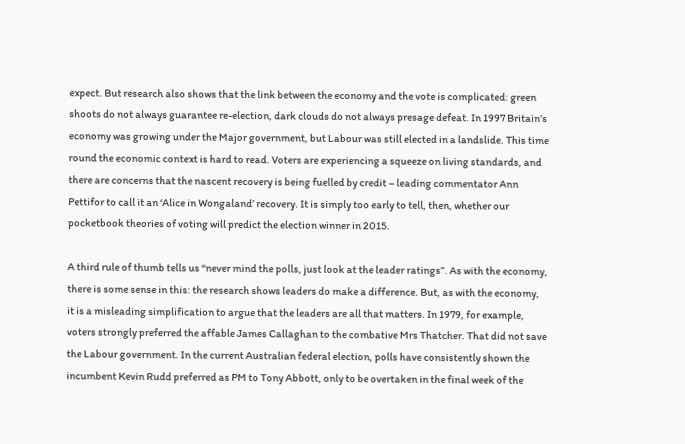expect. But research also shows that the link between the economy and the vote is complicated: green shoots do not always guarantee re-election, dark clouds do not always presage defeat. In 1997 Britain’s economy was growing under the Major government, but Labour was still elected in a landslide. This time round the economic context is hard to read. Voters are experiencing a squeeze on living standards, and there are concerns that the nascent recovery is being fuelled by credit – leading commentator Ann Pettifor to call it an ‘Alice in Wongaland’ recovery. It is simply too early to tell, then, whether our pocketbook theories of voting will predict the election winner in 2015.

A third rule of thumb tells us “never mind the polls, just look at the leader ratings”. As with the economy, there is some sense in this: the research shows leaders do make a difference. But, as with the economy, it is a misleading simplification to argue that the leaders are all that matters. In 1979, for example, voters strongly preferred the affable James Callaghan to the combative Mrs Thatcher. That did not save the Labour government. In the current Australian federal election, polls have consistently shown the incumbent Kevin Rudd preferred as PM to Tony Abbott, only to be overtaken in the final week of the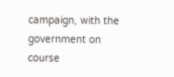campaign, with the government on course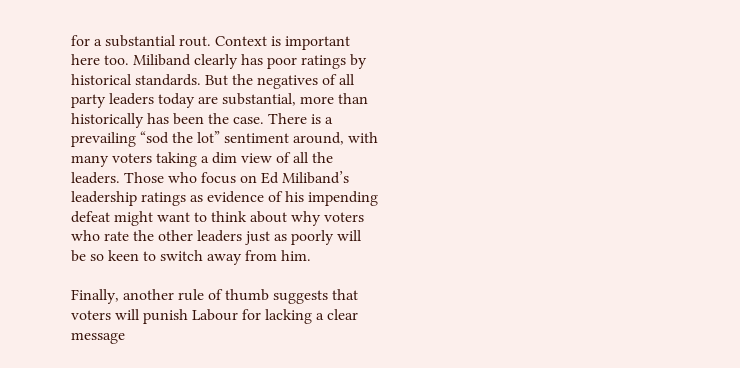for a substantial rout. Context is important here too. Miliband clearly has poor ratings by historical standards. But the negatives of all party leaders today are substantial, more than historically has been the case. There is a prevailing “sod the lot” sentiment around, with many voters taking a dim view of all the leaders. Those who focus on Ed Miliband’s leadership ratings as evidence of his impending defeat might want to think about why voters who rate the other leaders just as poorly will be so keen to switch away from him.

Finally, another rule of thumb suggests that voters will punish Labour for lacking a clear message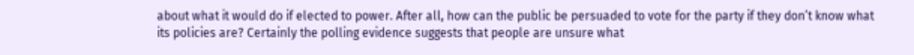about what it would do if elected to power. After all, how can the public be persuaded to vote for the party if they don’t know what its policies are? Certainly the polling evidence suggests that people are unsure what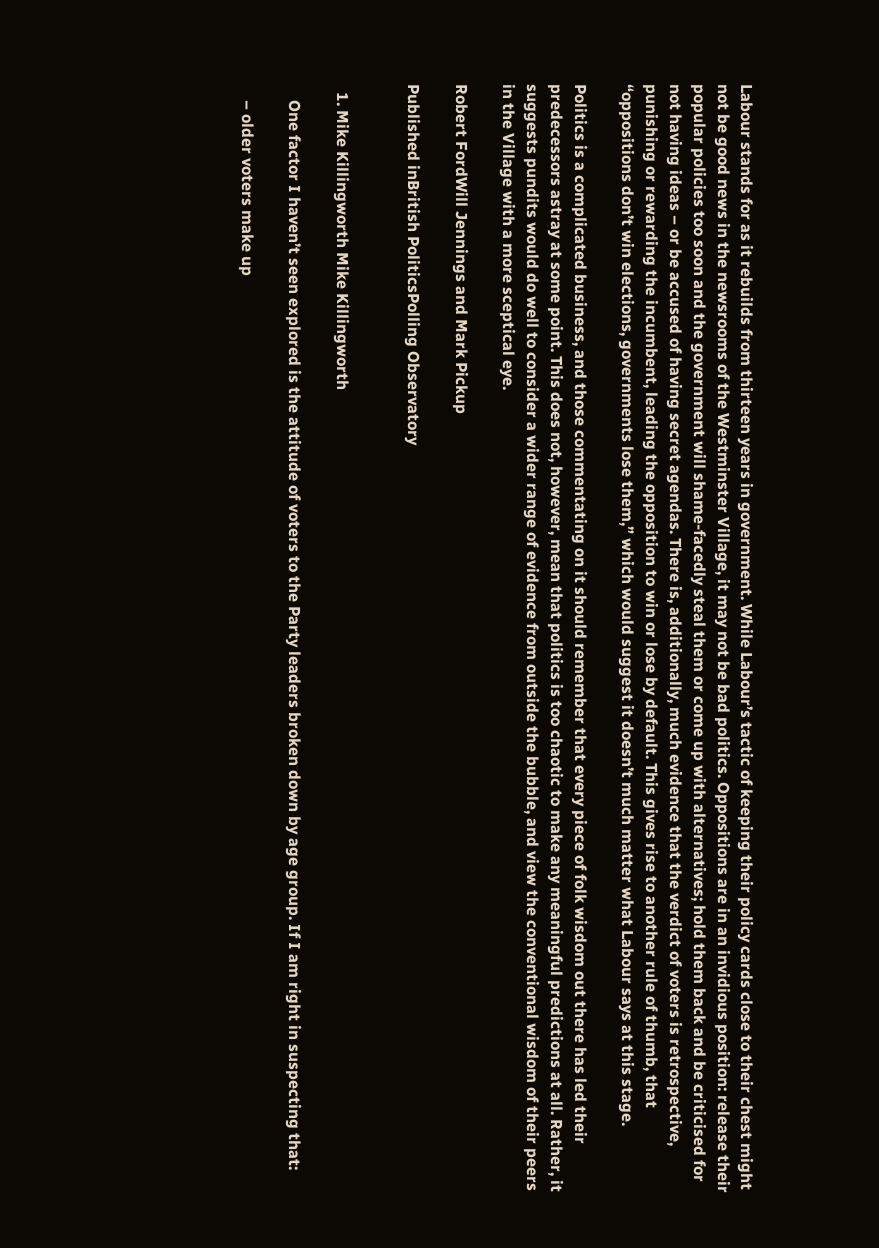Labour stands for as it rebuilds from thirteen years in government. While Labour’s tactic of keeping their policy cards close to their chest might not be good news in the newsrooms of the Westminster Village, it may not be bad politics. Oppositions are in an invidious position: release their popular policies too soon and the government will shame-facedly steal them or come up with alternatives; hold them back and be criticised for not having ideas – or be accused of having secret agendas. There is, additionally, much evidence that the verdict of voters is retrospective, punishing or rewarding the incumbent, leading the opposition to win or lose by default. This gives rise to another rule of thumb, that “oppositions don’t win elections, governments lose them,” which would suggest it doesn’t much matter what Labour says at this stage.

Politics is a complicated business, and those commentating on it should remember that every piece of folk wisdom out there has led their predecessors astray at some point. This does not, however, mean that politics is too chaotic to make any meaningful predictions at all. Rather, it suggests pundits would do well to consider a wider range of evidence from outside the bubble, and view the conventional wisdom of their peers in the Village with a more sceptical eye.

Robert FordWill Jennings and Mark Pickup

Published inBritish PoliticsPolling Observatory


  1. Mike Killingworth Mike Killingworth

    One factor I haven’t seen explored is the attitude of voters to the Party leaders broken down by age group. If I am right in suspecting that:

    – older voters make up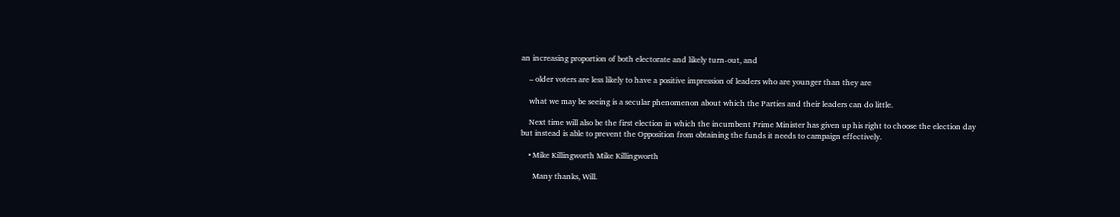an increasing proportion of both electorate and likely turn-out, and

    – older voters are less likely to have a positive impression of leaders who are younger than they are

    what we may be seeing is a secular phenomenon about which the Parties and their leaders can do little.

    Next time will also be the first election in which the incumbent Prime Minister has given up his right to choose the election day but instead is able to prevent the Opposition from obtaining the funds it needs to campaign effectively.

    • Mike Killingworth Mike Killingworth

      Many thanks, Will.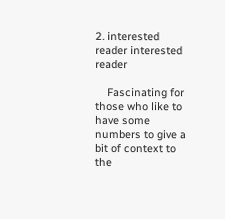2. interested reader interested reader

    Fascinating for those who like to have some numbers to give a bit of context to the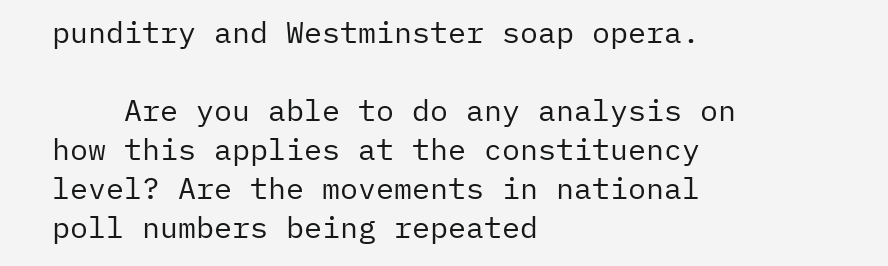punditry and Westminster soap opera.

    Are you able to do any analysis on how this applies at the constituency level? Are the movements in national poll numbers being repeated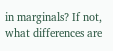in marginals? If not, what differences are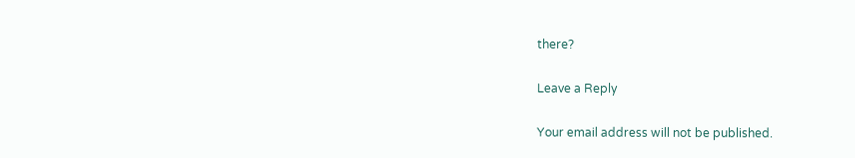there?

Leave a Reply

Your email address will not be published.